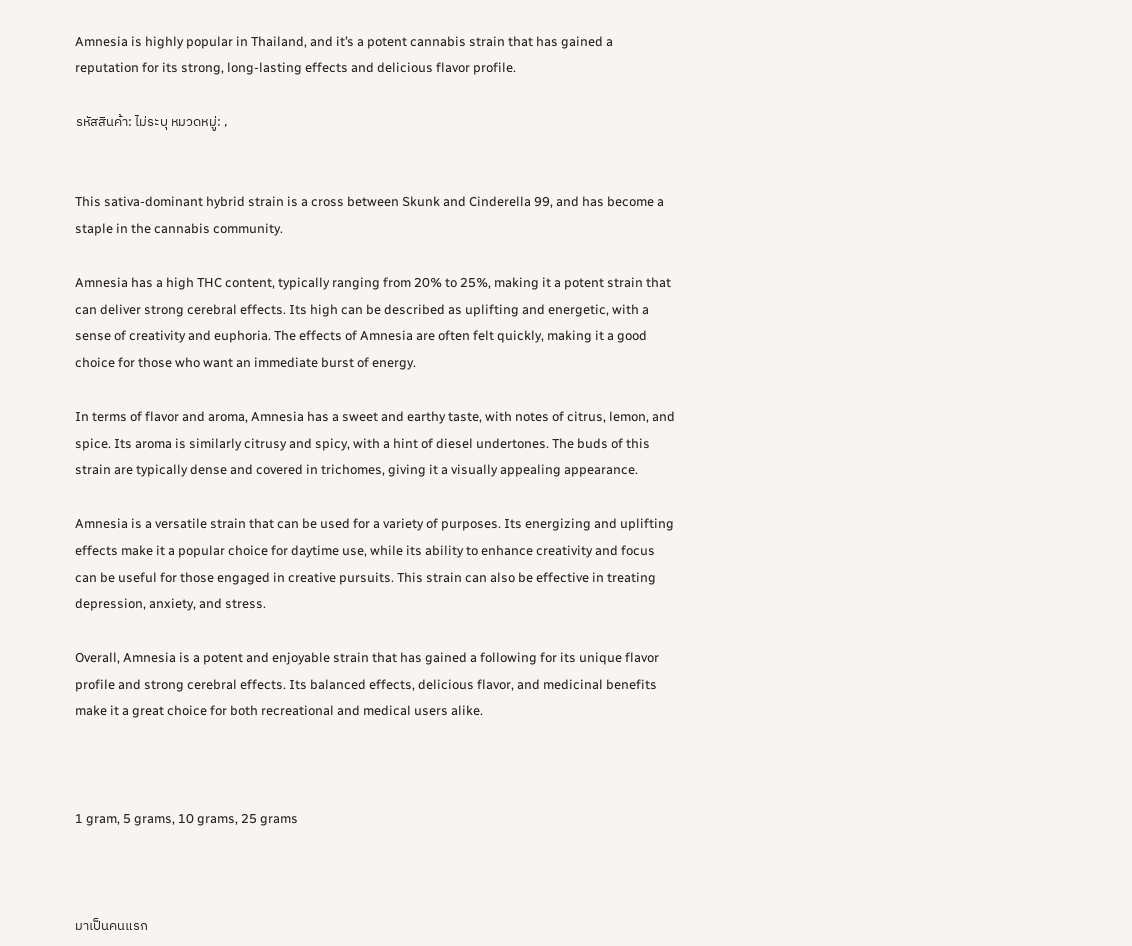Amnesia is highly popular in Thailand, and it’s a potent cannabis strain that has gained a reputation for its strong, long-lasting effects and delicious flavor profile.

รหัสสินค้า: ไม่ระบุ หมวดหมู่: ,


This sativa-dominant hybrid strain is a cross between Skunk and Cinderella 99, and has become a staple in the cannabis community.

Amnesia has a high THC content, typically ranging from 20% to 25%, making it a potent strain that can deliver strong cerebral effects. Its high can be described as uplifting and energetic, with a sense of creativity and euphoria. The effects of Amnesia are often felt quickly, making it a good choice for those who want an immediate burst of energy.

In terms of flavor and aroma, Amnesia has a sweet and earthy taste, with notes of citrus, lemon, and spice. Its aroma is similarly citrusy and spicy, with a hint of diesel undertones. The buds of this strain are typically dense and covered in trichomes, giving it a visually appealing appearance.

Amnesia is a versatile strain that can be used for a variety of purposes. Its energizing and uplifting effects make it a popular choice for daytime use, while its ability to enhance creativity and focus can be useful for those engaged in creative pursuits. This strain can also be effective in treating depression, anxiety, and stress.

Overall, Amnesia is a potent and enjoyable strain that has gained a following for its unique flavor profile and strong cerebral effects. Its balanced effects, delicious flavor, and medicinal benefits make it a great choice for both recreational and medical users alike.



1 gram, 5 grams, 10 grams, 25 grams



มาเป็นคนแรก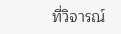ที่วิจารณ์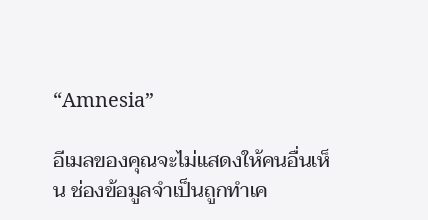“Amnesia”

อีเมลของคุณจะไม่แสดงให้คนอื่นเห็น ช่องข้อมูลจำเป็นถูกทำเค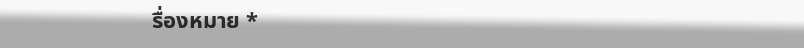รื่องหมาย *